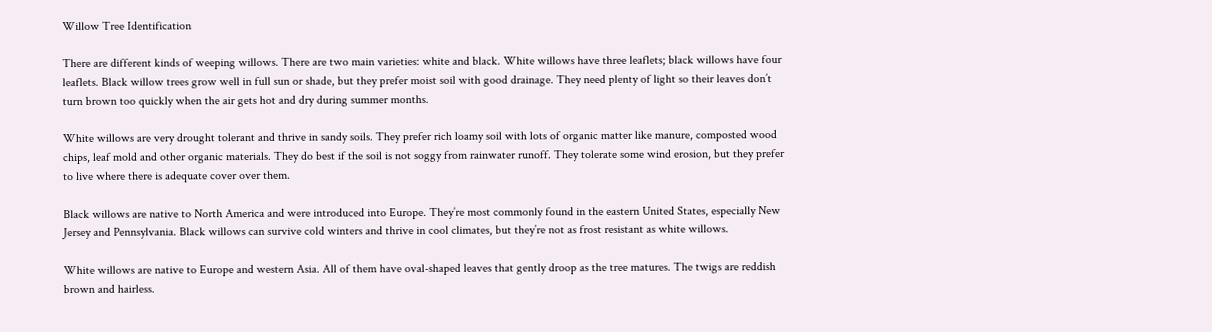Willow Tree Identification

There are different kinds of weeping willows. There are two main varieties: white and black. White willows have three leaflets; black willows have four leaflets. Black willow trees grow well in full sun or shade, but they prefer moist soil with good drainage. They need plenty of light so their leaves don’t turn brown too quickly when the air gets hot and dry during summer months.

White willows are very drought tolerant and thrive in sandy soils. They prefer rich loamy soil with lots of organic matter like manure, composted wood chips, leaf mold and other organic materials. They do best if the soil is not soggy from rainwater runoff. They tolerate some wind erosion, but they prefer to live where there is adequate cover over them.

Black willows are native to North America and were introduced into Europe. They’re most commonly found in the eastern United States, especially New Jersey and Pennsylvania. Black willows can survive cold winters and thrive in cool climates, but they’re not as frost resistant as white willows.

White willows are native to Europe and western Asia. All of them have oval-shaped leaves that gently droop as the tree matures. The twigs are reddish brown and hairless.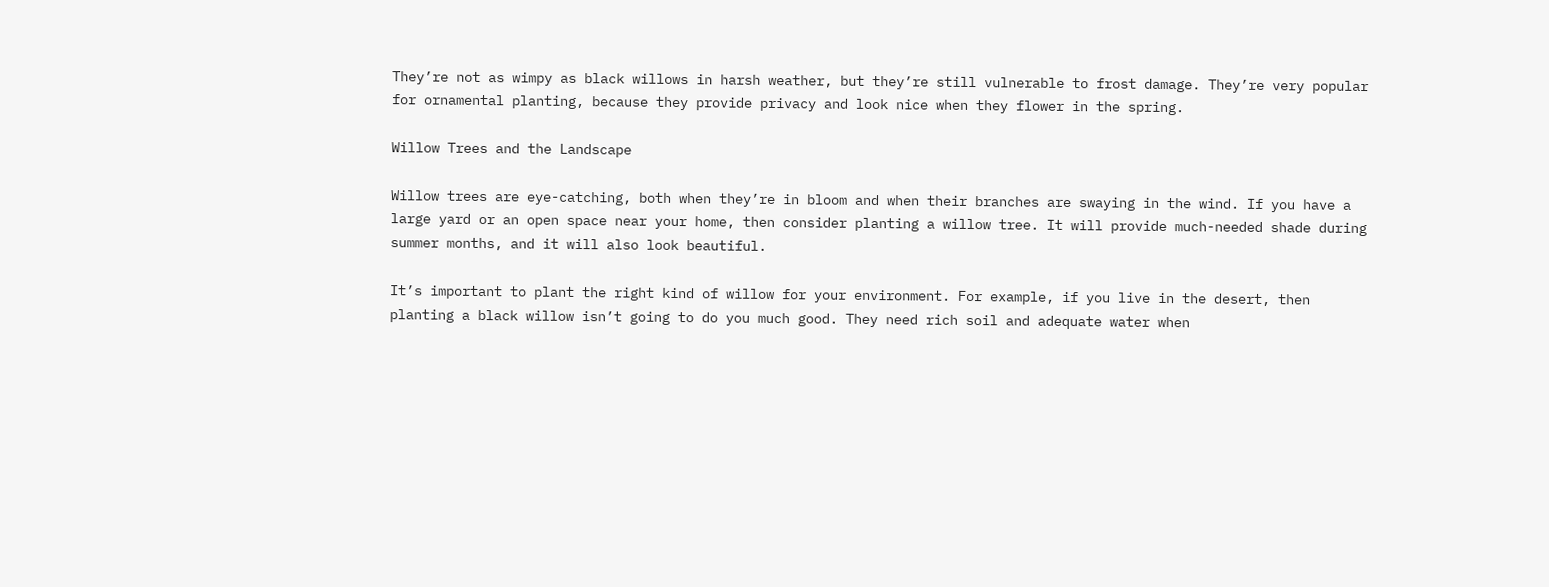They’re not as wimpy as black willows in harsh weather, but they’re still vulnerable to frost damage. They’re very popular for ornamental planting, because they provide privacy and look nice when they flower in the spring.

Willow Trees and the Landscape

Willow trees are eye-catching, both when they’re in bloom and when their branches are swaying in the wind. If you have a large yard or an open space near your home, then consider planting a willow tree. It will provide much-needed shade during summer months, and it will also look beautiful.

It’s important to plant the right kind of willow for your environment. For example, if you live in the desert, then planting a black willow isn’t going to do you much good. They need rich soil and adequate water when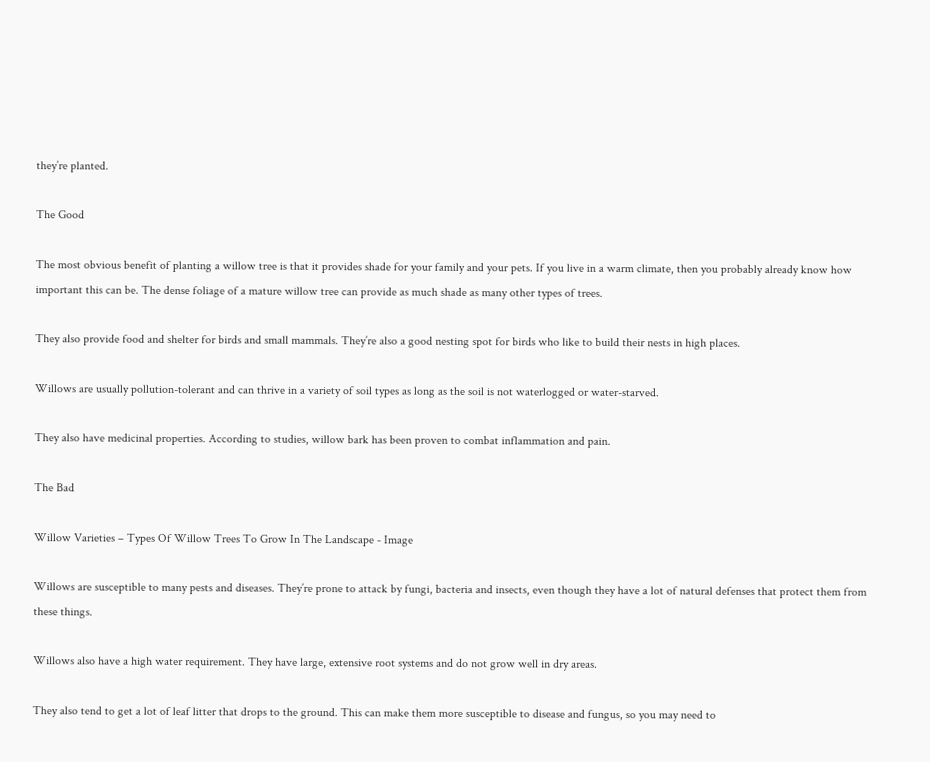they’re planted.

The Good

The most obvious benefit of planting a willow tree is that it provides shade for your family and your pets. If you live in a warm climate, then you probably already know how important this can be. The dense foliage of a mature willow tree can provide as much shade as many other types of trees.

They also provide food and shelter for birds and small mammals. They’re also a good nesting spot for birds who like to build their nests in high places.

Willows are usually pollution-tolerant and can thrive in a variety of soil types as long as the soil is not waterlogged or water-starved.

They also have medicinal properties. According to studies, willow bark has been proven to combat inflammation and pain.

The Bad

Willow Varieties – Types Of Willow Trees To Grow In The Landscape - Image

Willows are susceptible to many pests and diseases. They’re prone to attack by fungi, bacteria and insects, even though they have a lot of natural defenses that protect them from these things.

Willows also have a high water requirement. They have large, extensive root systems and do not grow well in dry areas.

They also tend to get a lot of leaf litter that drops to the ground. This can make them more susceptible to disease and fungus, so you may need to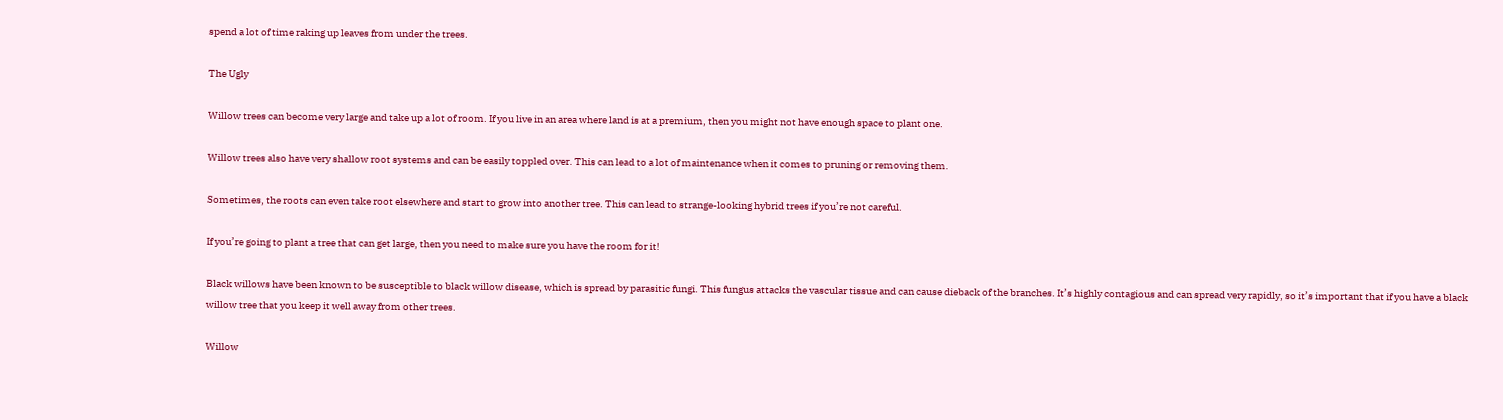spend a lot of time raking up leaves from under the trees.

The Ugly

Willow trees can become very large and take up a lot of room. If you live in an area where land is at a premium, then you might not have enough space to plant one.

Willow trees also have very shallow root systems and can be easily toppled over. This can lead to a lot of maintenance when it comes to pruning or removing them.

Sometimes, the roots can even take root elsewhere and start to grow into another tree. This can lead to strange-looking hybrid trees if you’re not careful.

If you’re going to plant a tree that can get large, then you need to make sure you have the room for it!

Black willows have been known to be susceptible to black willow disease, which is spread by parasitic fungi. This fungus attacks the vascular tissue and can cause dieback of the branches. It’s highly contagious and can spread very rapidly, so it’s important that if you have a black willow tree that you keep it well away from other trees.

Willow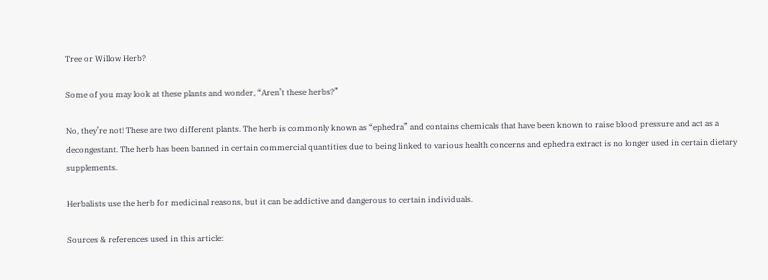Tree or Willow Herb?

Some of you may look at these plants and wonder, “Aren’t these herbs?”

No, they’re not! These are two different plants. The herb is commonly known as “ephedra” and contains chemicals that have been known to raise blood pressure and act as a decongestant. The herb has been banned in certain commercial quantities due to being linked to various health concerns and ephedra extract is no longer used in certain dietary supplements.

Herbalists use the herb for medicinal reasons, but it can be addictive and dangerous to certain individuals.

Sources & references used in this article: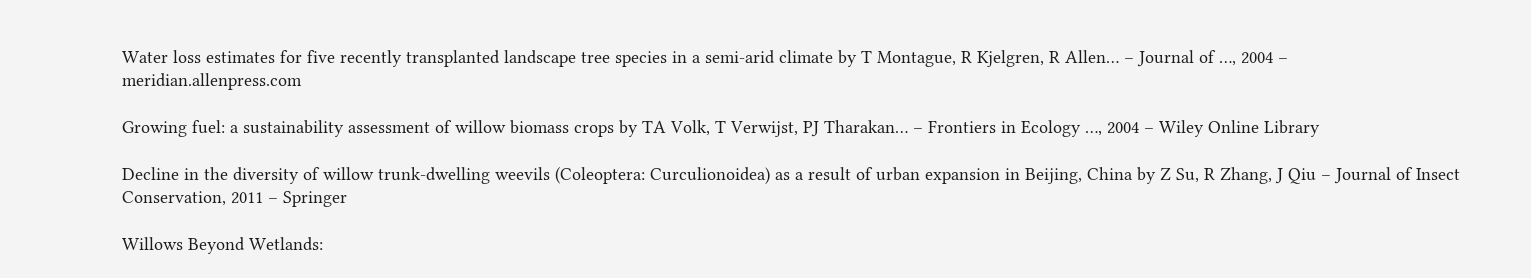Water loss estimates for five recently transplanted landscape tree species in a semi-arid climate by T Montague, R Kjelgren, R Allen… – Journal of …, 2004 – meridian.allenpress.com

Growing fuel: a sustainability assessment of willow biomass crops by TA Volk, T Verwijst, PJ Tharakan… – Frontiers in Ecology …, 2004 – Wiley Online Library

Decline in the diversity of willow trunk-dwelling weevils (Coleoptera: Curculionoidea) as a result of urban expansion in Beijing, China by Z Su, R Zhang, J Qiu – Journal of Insect Conservation, 2011 – Springer

Willows Beyond Wetlands: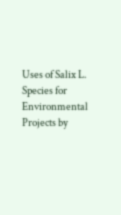Uses of Salix L. Species for Environmental Projects by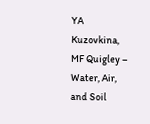YA Kuzovkina, MF Quigley – Water, Air, and Soil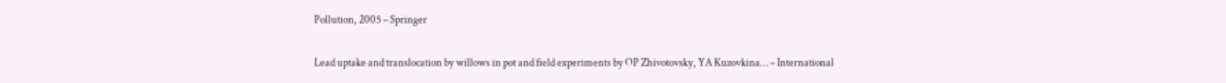Pollution, 2005 – Springer

Lead uptake and translocation by willows in pot and field experiments by OP Zhivotovsky, YA Kuzovkina… – International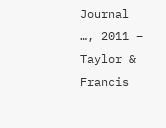Journal …, 2011 – Taylor & Francis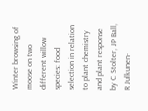Winter browsing of moose on two different willow species: food selection in relation to plant chemistry and plant response by C Stolter, JP Ball, R Julkunen-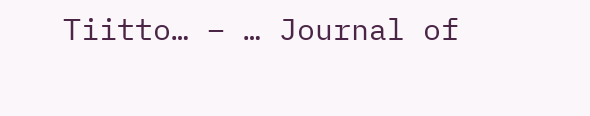Tiitto… – … Journal of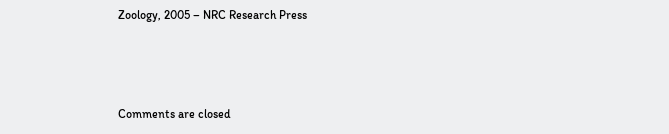Zoology, 2005 – NRC Research Press



Comments are closed